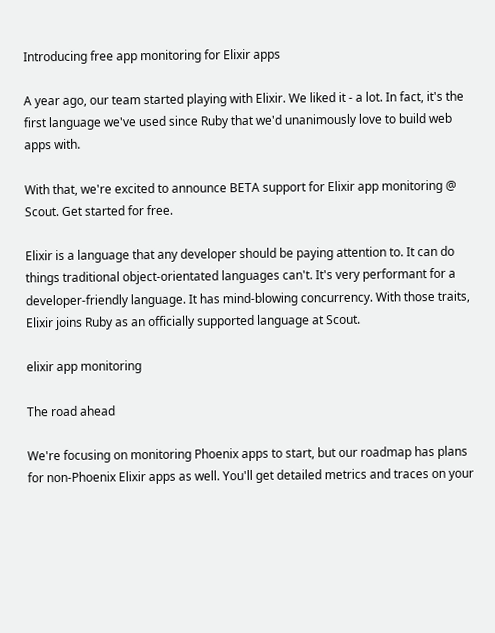Introducing free app monitoring for Elixir apps

A year ago, our team started playing with Elixir. We liked it - a lot. In fact, it's the first language we've used since Ruby that we'd unanimously love to build web apps with.

With that, we're excited to announce BETA support for Elixir app monitoring @ Scout. Get started for free.

Elixir is a language that any developer should be paying attention to. It can do things traditional object-orientated languages can't. It's very performant for a developer-friendly language. It has mind-blowing concurrency. With those traits, Elixir joins Ruby as an officially supported language at Scout.

elixir app monitoring

The road ahead

We're focusing on monitoring Phoenix apps to start, but our roadmap has plans for non-Phoenix Elixir apps as well. You'll get detailed metrics and traces on your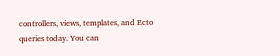controllers, views, templates, and Ecto queries today. You can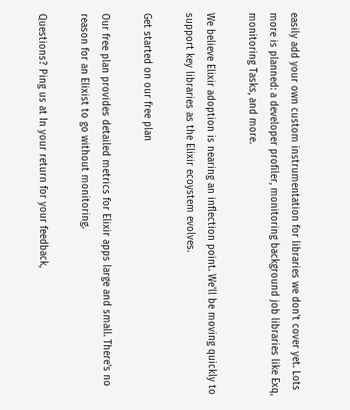easily add your own custom instrumentation for libraries we don't cover yet. Lots more is planned: a developer profiler, monitoring background job libraries like Exq, monitoring Tasks, and more.

We believe Elixir adoption is nearing an inflection point. We'll be moving quickly to support key libraries as the Elixir ecoystem evolves.

Get started on our free plan

Our free plan provides detailed metrics for Elixir apps large and small. There's no reason for an Elixist to go without monitoring.

Questions? Ping us at In your return for your feedback,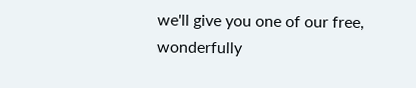we'll give you one of our free, wonderfully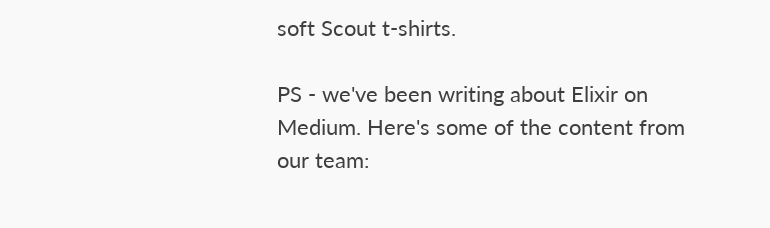soft Scout t-shirts.

PS - we've been writing about Elixir on Medium. Here's some of the content from our team: